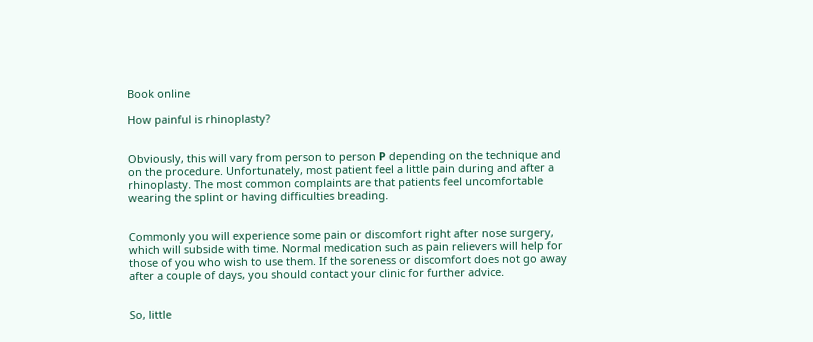Book online

How painful is rhinoplasty?


Obviously, this will vary from person to person Р depending on the technique and on the procedure. Unfortunately, most patient feel a little pain during and after a rhinoplasty. The most common complaints are that patients feel uncomfortable wearing the splint or having difficulties breading.


Commonly you will experience some pain or discomfort right after nose surgery, which will subside with time. Normal medication such as pain relievers will help for those of you who wish to use them. If the soreness or discomfort does not go away after a couple of days, you should contact your clinic for further advice.


So, little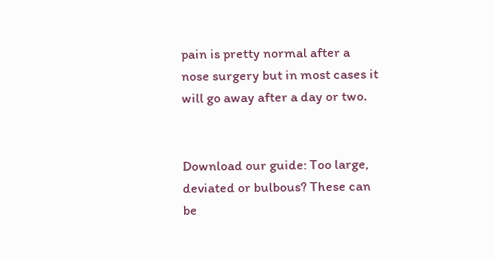pain is pretty normal after a nose surgery but in most cases it will go away after a day or two.


Download our guide: Too large, deviated or bulbous? These can be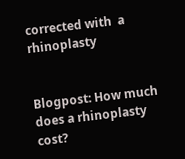corrected with  a rhinoplasty


Blogpost: How much does a rhinoplasty cost?